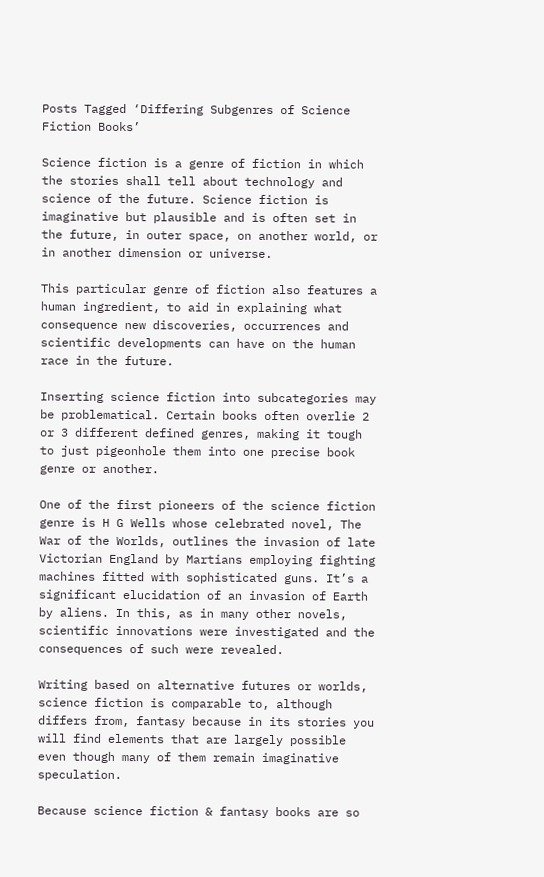Posts Tagged ‘Differing Subgenres of Science Fiction Books’

Science fiction is a genre of fiction in which the stories shall tell about technology and science of the future. Science fiction is imaginative but plausible and is often set in the future, in outer space, on another world, or in another dimension or universe.

This particular genre of fiction also features a human ingredient, to aid in explaining what consequence new discoveries, occurrences and scientific developments can have on the human race in the future.

Inserting science fiction into subcategories may be problematical. Certain books often overlie 2 or 3 different defined genres, making it tough to just pigeonhole them into one precise book genre or another.

One of the first pioneers of the science fiction genre is H G Wells whose celebrated novel, The War of the Worlds, outlines the invasion of late Victorian England by Martians employing fighting machines fitted with sophisticated guns. It’s a significant elucidation of an invasion of Earth by aliens. In this, as in many other novels, scientific innovations were investigated and the consequences of such were revealed.

Writing based on alternative futures or worlds, science fiction is comparable to, although differs from, fantasy because in its stories you will find elements that are largely possible even though many of them remain imaginative speculation.

Because science fiction & fantasy books are so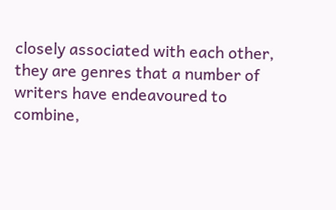closely associated with each other, they are genres that a number of writers have endeavoured to combine,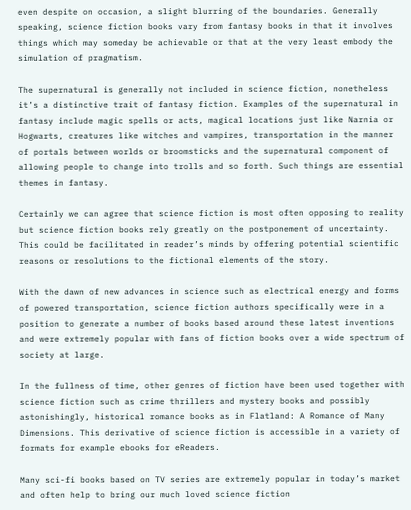even despite on occasion, a slight blurring of the boundaries. Generally speaking, science fiction books vary from fantasy books in that it involves things which may someday be achievable or that at the very least embody the simulation of pragmatism.

The supernatural is generally not included in science fiction, nonetheless it’s a distinctive trait of fantasy fiction. Examples of the supernatural in fantasy include magic spells or acts, magical locations just like Narnia or Hogwarts, creatures like witches and vampires, transportation in the manner of portals between worlds or broomsticks and the supernatural component of allowing people to change into trolls and so forth. Such things are essential themes in fantasy.

Certainly we can agree that science fiction is most often opposing to reality but science fiction books rely greatly on the postponement of uncertainty. This could be facilitated in reader’s minds by offering potential scientific reasons or resolutions to the fictional elements of the story.

With the dawn of new advances in science such as electrical energy and forms of powered transportation, science fiction authors specifically were in a position to generate a number of books based around these latest inventions and were extremely popular with fans of fiction books over a wide spectrum of society at large.

In the fullness of time, other genres of fiction have been used together with science fiction such as crime thrillers and mystery books and possibly astonishingly, historical romance books as in Flatland: A Romance of Many Dimensions. This derivative of science fiction is accessible in a variety of formats for example ebooks for eReaders.

Many sci-fi books based on TV series are extremely popular in today’s market and often help to bring our much loved science fiction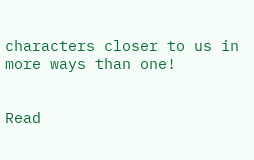characters closer to us in more ways than one!


Read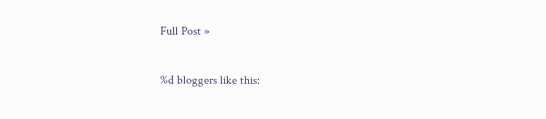Full Post »

%d bloggers like this: